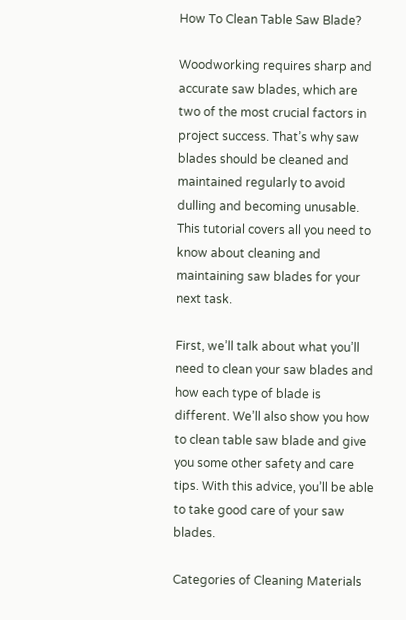How To Clean Table Saw Blade?

Woodworking requires sharp and accurate saw blades, which are two of the most crucial factors in project success. That’s why saw blades should be cleaned and maintained regularly to avoid dulling and becoming unusable. This tutorial covers all you need to know about cleaning and maintaining saw blades for your next task.

First, we’ll talk about what you’ll need to clean your saw blades and how each type of blade is different. We’ll also show you how to clean table saw blade and give you some other safety and care tips. With this advice, you’ll be able to take good care of your saw blades.

Categories of Cleaning Materials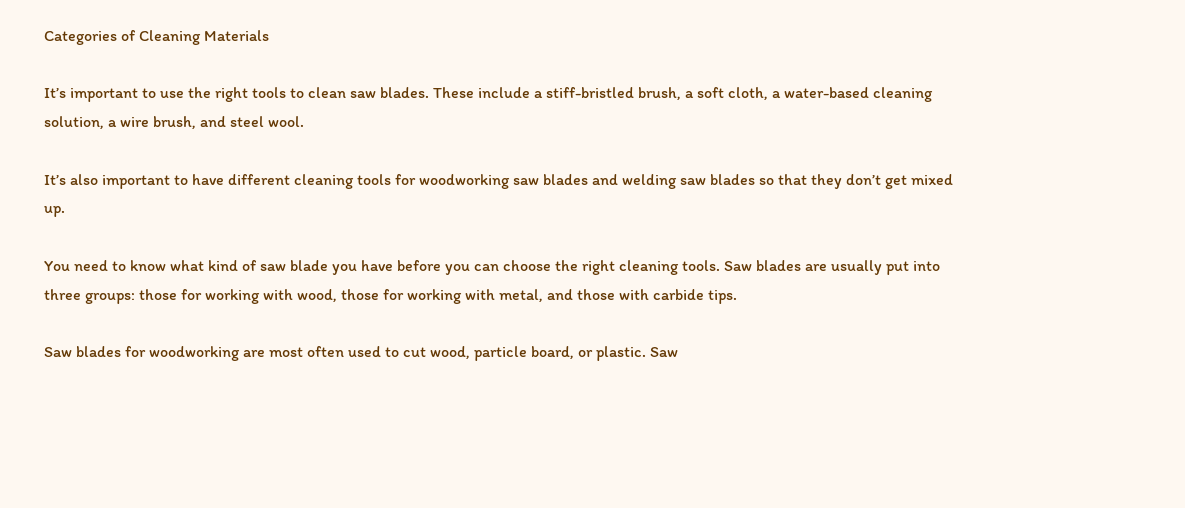Categories of Cleaning Materials

It’s important to use the right tools to clean saw blades. These include a stiff-bristled brush, a soft cloth, a water-based cleaning solution, a wire brush, and steel wool.

It’s also important to have different cleaning tools for woodworking saw blades and welding saw blades so that they don’t get mixed up.

You need to know what kind of saw blade you have before you can choose the right cleaning tools. Saw blades are usually put into three groups: those for working with wood, those for working with metal, and those with carbide tips.

Saw blades for woodworking are most often used to cut wood, particle board, or plastic. Saw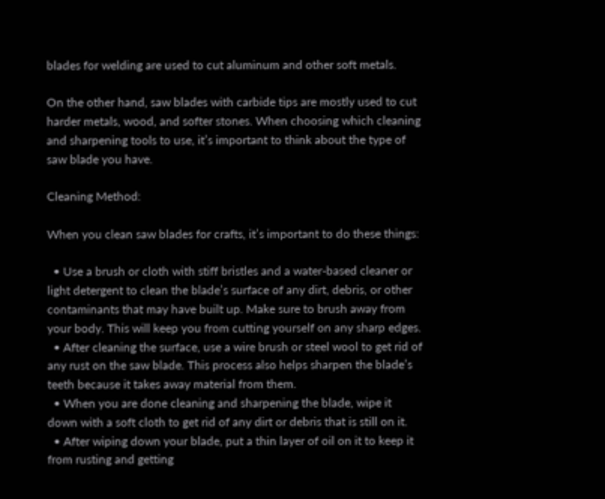blades for welding are used to cut aluminum and other soft metals.

On the other hand, saw blades with carbide tips are mostly used to cut harder metals, wood, and softer stones. When choosing which cleaning and sharpening tools to use, it’s important to think about the type of saw blade you have.

Cleaning Method:

When you clean saw blades for crafts, it’s important to do these things:

  • Use a brush or cloth with stiff bristles and a water-based cleaner or light detergent to clean the blade’s surface of any dirt, debris, or other contaminants that may have built up. Make sure to brush away from your body. This will keep you from cutting yourself on any sharp edges.
  • After cleaning the surface, use a wire brush or steel wool to get rid of any rust on the saw blade. This process also helps sharpen the blade’s teeth because it takes away material from them.
  • When you are done cleaning and sharpening the blade, wipe it down with a soft cloth to get rid of any dirt or debris that is still on it.
  • After wiping down your blade, put a thin layer of oil on it to keep it from rusting and getting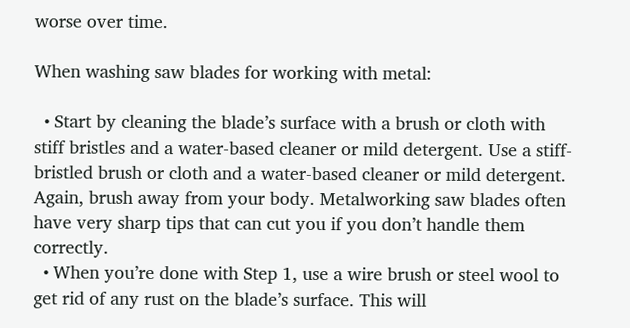worse over time.

When washing saw blades for working with metal:

  • Start by cleaning the blade’s surface with a brush or cloth with stiff bristles and a water-based cleaner or mild detergent. Use a stiff-bristled brush or cloth and a water-based cleaner or mild detergent. Again, brush away from your body. Metalworking saw blades often have very sharp tips that can cut you if you don’t handle them correctly.
  • When you’re done with Step 1, use a wire brush or steel wool to get rid of any rust on the blade’s surface. This will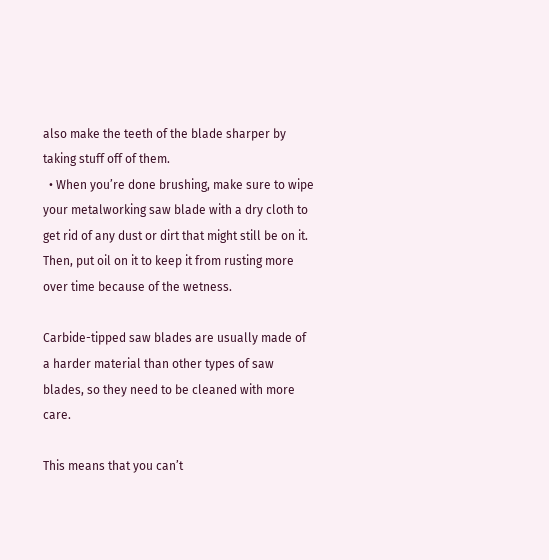also make the teeth of the blade sharper by taking stuff off of them.
  • When you’re done brushing, make sure to wipe your metalworking saw blade with a dry cloth to get rid of any dust or dirt that might still be on it. Then, put oil on it to keep it from rusting more over time because of the wetness.

Carbide-tipped saw blades are usually made of a harder material than other types of saw blades, so they need to be cleaned with more care.

This means that you can’t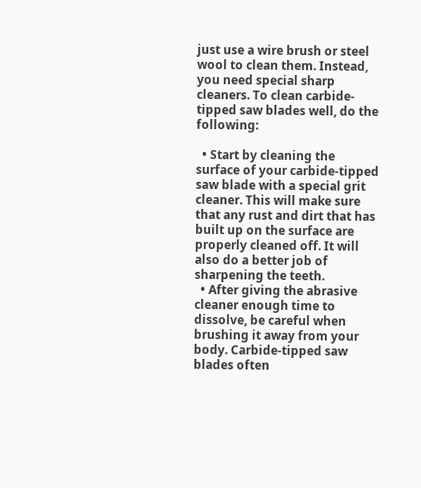just use a wire brush or steel wool to clean them. Instead, you need special sharp cleaners. To clean carbide-tipped saw blades well, do the following:

  • Start by cleaning the surface of your carbide-tipped saw blade with a special grit cleaner. This will make sure that any rust and dirt that has built up on the surface are properly cleaned off. It will also do a better job of sharpening the teeth.
  • After giving the abrasive cleaner enough time to dissolve, be careful when brushing it away from your body. Carbide-tipped saw blades often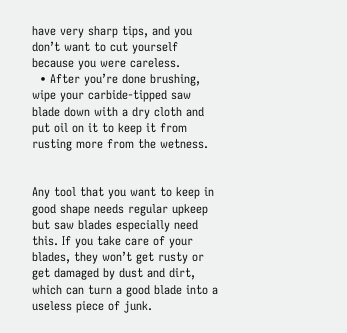have very sharp tips, and you don’t want to cut yourself because you were careless.
  • After you’re done brushing, wipe your carbide-tipped saw blade down with a dry cloth and put oil on it to keep it from rusting more from the wetness.


Any tool that you want to keep in good shape needs regular upkeep but saw blades especially need this. If you take care of your blades, they won’t get rusty or get damaged by dust and dirt, which can turn a good blade into a useless piece of junk.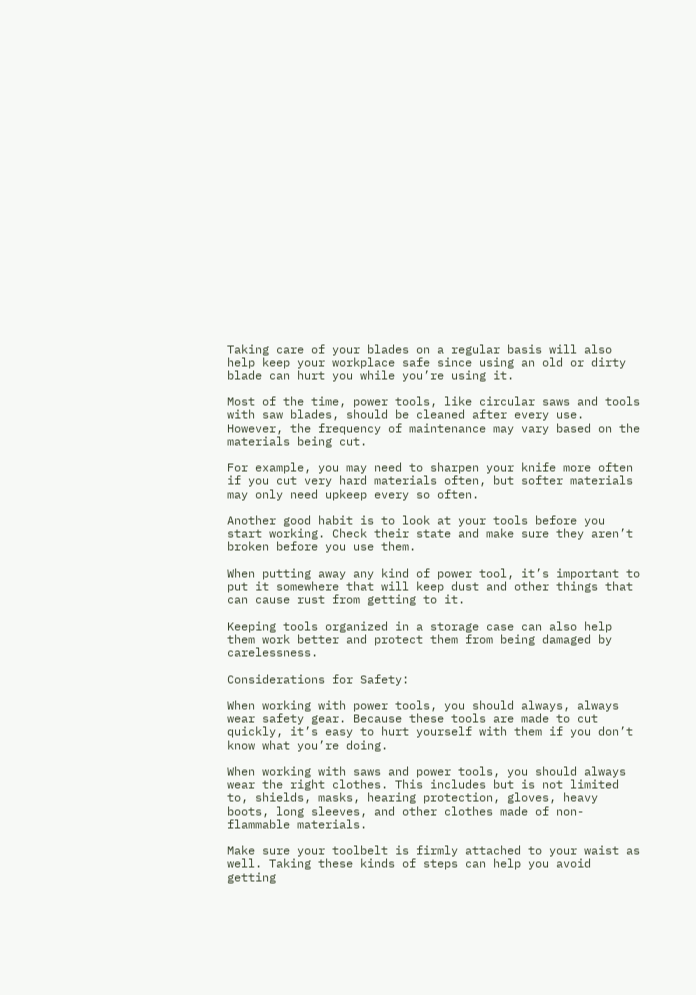Taking care of your blades on a regular basis will also help keep your workplace safe since using an old or dirty blade can hurt you while you’re using it.

Most of the time, power tools, like circular saws and tools with saw blades, should be cleaned after every use. However, the frequency of maintenance may vary based on the materials being cut.

For example, you may need to sharpen your knife more often if you cut very hard materials often, but softer materials may only need upkeep every so often.

Another good habit is to look at your tools before you start working. Check their state and make sure they aren’t broken before you use them.

When putting away any kind of power tool, it’s important to put it somewhere that will keep dust and other things that can cause rust from getting to it.

Keeping tools organized in a storage case can also help them work better and protect them from being damaged by carelessness.

Considerations for Safety:

When working with power tools, you should always, always wear safety gear. Because these tools are made to cut quickly, it’s easy to hurt yourself with them if you don’t know what you’re doing.

When working with saws and power tools, you should always wear the right clothes. This includes but is not limited to, shields, masks, hearing protection, gloves, heavy boots, long sleeves, and other clothes made of non-flammable materials.

Make sure your toolbelt is firmly attached to your waist as well. Taking these kinds of steps can help you avoid getting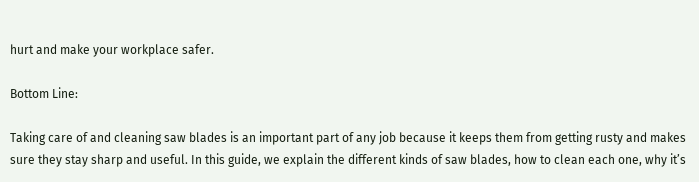hurt and make your workplace safer.

Bottom Line:

Taking care of and cleaning saw blades is an important part of any job because it keeps them from getting rusty and makes sure they stay sharp and useful. In this guide, we explain the different kinds of saw blades, how to clean each one, why it’s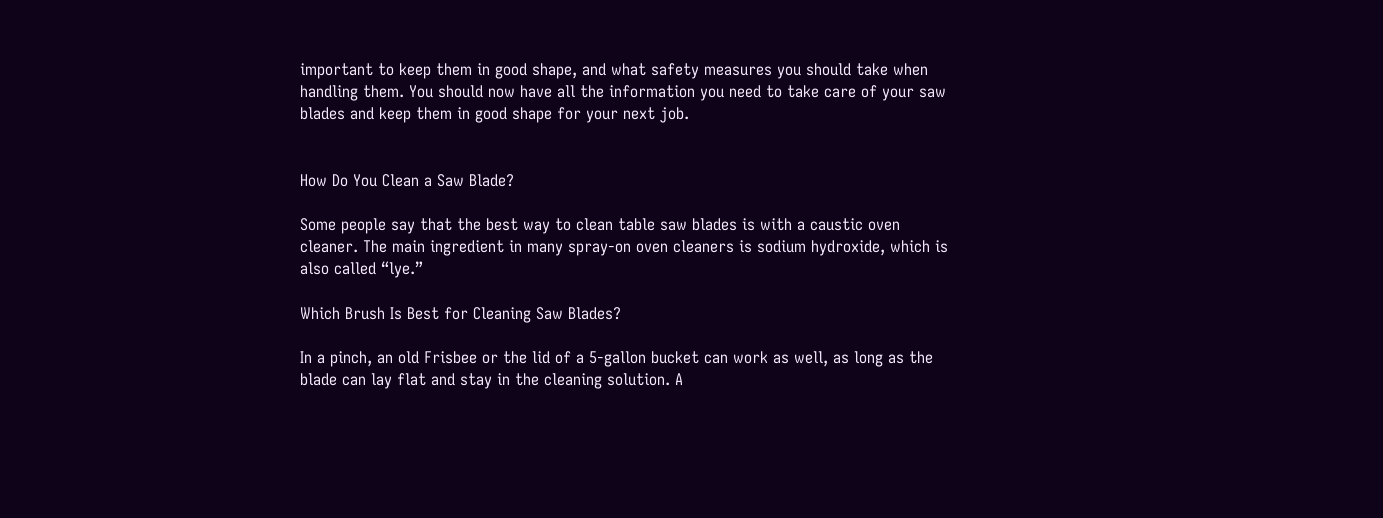important to keep them in good shape, and what safety measures you should take when handling them. You should now have all the information you need to take care of your saw blades and keep them in good shape for your next job.


How Do You Clean a Saw Blade?

Some people say that the best way to clean table saw blades is with a caustic oven cleaner. The main ingredient in many spray-on oven cleaners is sodium hydroxide, which is also called “lye.”

Which Brush Is Best for Cleaning Saw Blades?

In a pinch, an old Frisbee or the lid of a 5-gallon bucket can work as well, as long as the blade can lay flat and stay in the cleaning solution. A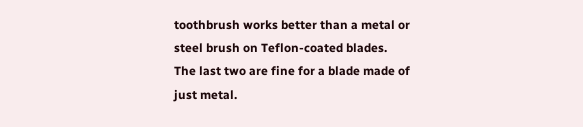toothbrush works better than a metal or steel brush on Teflon-coated blades. The last two are fine for a blade made of just metal.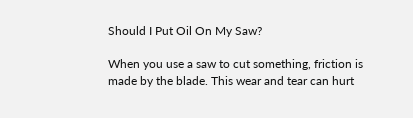Should I Put Oil On My Saw?

When you use a saw to cut something, friction is made by the blade. This wear and tear can hurt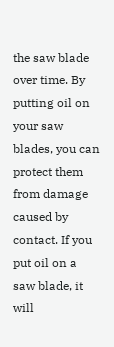the saw blade over time. By putting oil on your saw blades, you can protect them from damage caused by contact. If you put oil on a saw blade, it will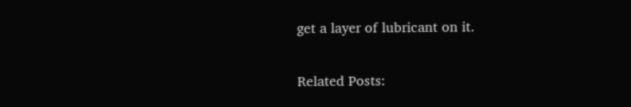get a layer of lubricant on it.

Related Posts: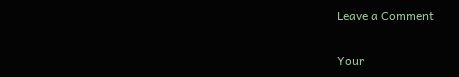Leave a Comment

Your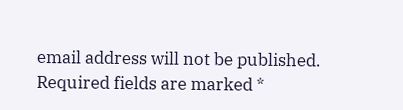email address will not be published. Required fields are marked *